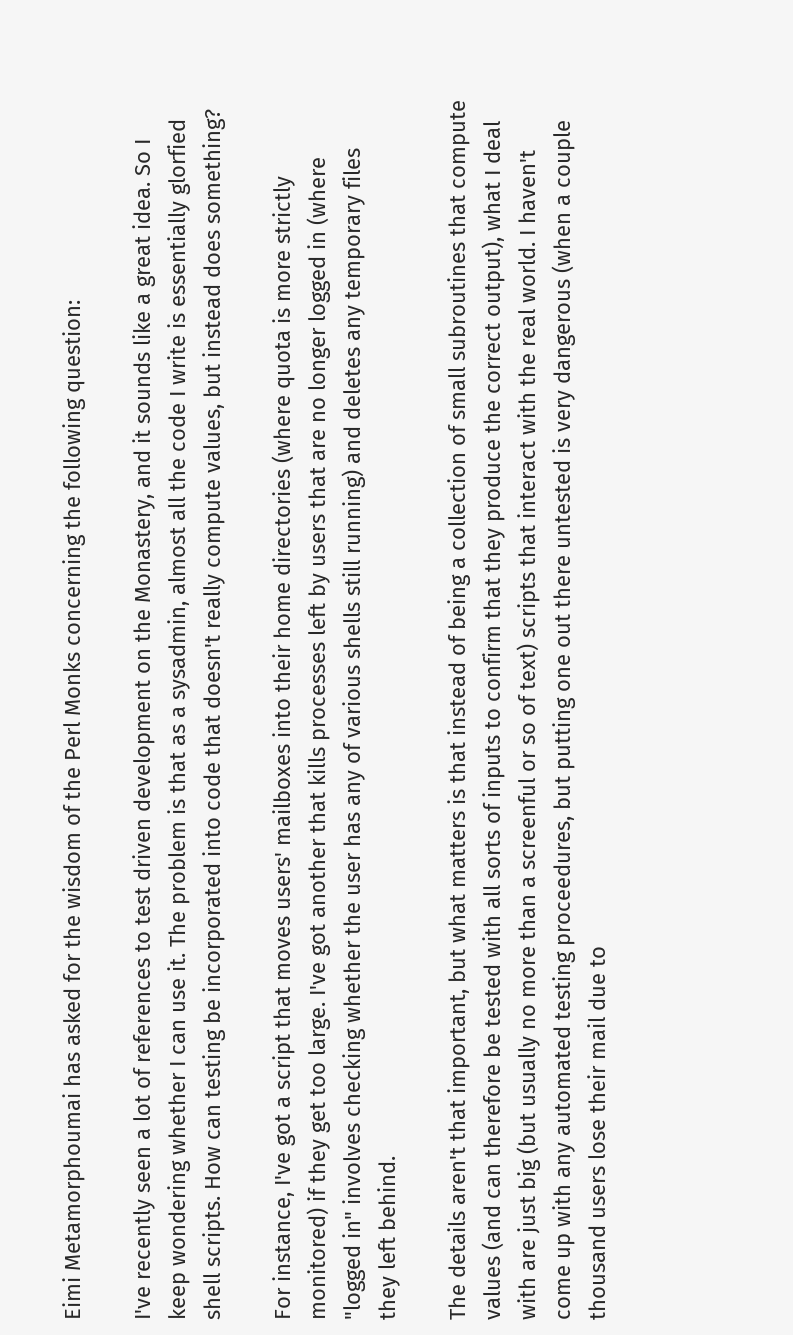Eimi Metamorphoumai has asked for the wisdom of the Perl Monks concerning the following question:

I've recently seen a lot of references to test driven development on the Monastery, and it sounds like a great idea. So I keep wondering whether I can use it. The problem is that as a sysadmin, almost all the code I write is essentially glorfied shell scripts. How can testing be incorporated into code that doesn't really compute values, but instead does something?

For instance, I've got a script that moves users' mailboxes into their home directories (where quota is more strictly monitored) if they get too large. I've got another that kills processes left by users that are no longer logged in (where "logged in" involves checking whether the user has any of various shells still running) and deletes any temporary files they left behind.

The details aren't that important, but what matters is that instead of being a collection of small subroutines that compute values (and can therefore be tested with all sorts of inputs to confirm that they produce the correct output), what I deal with are just big (but usually no more than a screenful or so of text) scripts that interact with the real world. I haven't come up with any automated testing proceedures, but putting one out there untested is very dangerous (when a couple thousand users lose their mail due to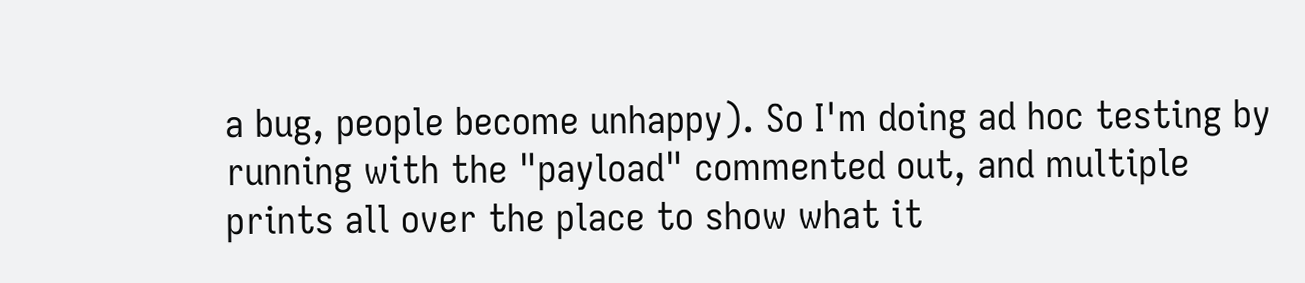a bug, people become unhappy). So I'm doing ad hoc testing by running with the "payload" commented out, and multiple prints all over the place to show what it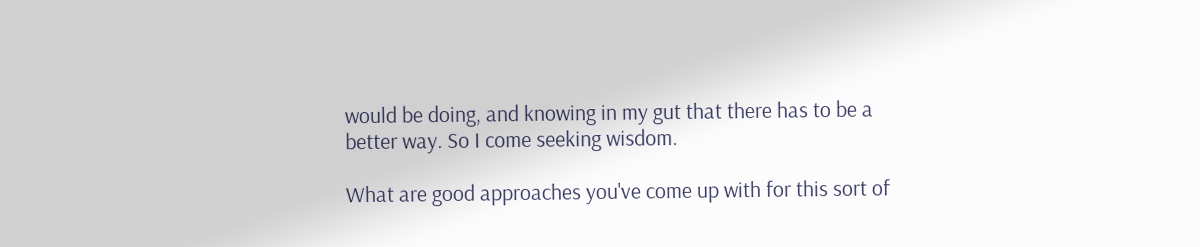would be doing, and knowing in my gut that there has to be a better way. So I come seeking wisdom.

What are good approaches you've come up with for this sort of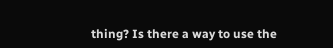thing? Is there a way to use the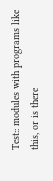Test:: modules with programs like this, or is there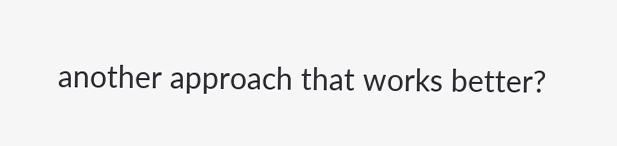another approach that works better?